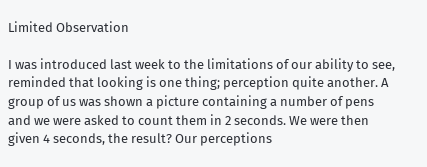Limited Observation

I was introduced last week to the limitations of our ability to see, reminded that looking is one thing; perception quite another. A group of us was shown a picture containing a number of pens and we were asked to count them in 2 seconds. We were then given 4 seconds, the result? Our perceptions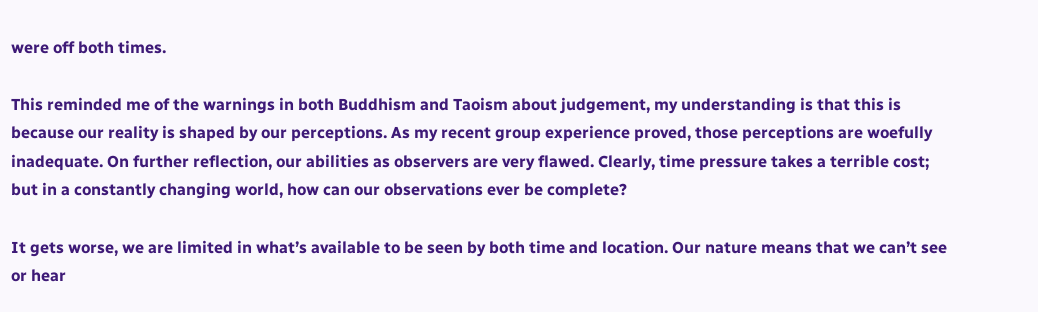were off both times.

This reminded me of the warnings in both Buddhism and Taoism about judgement, my understanding is that this is because our reality is shaped by our perceptions. As my recent group experience proved, those perceptions are woefully inadequate. On further reflection, our abilities as observers are very flawed. Clearly, time pressure takes a terrible cost; but in a constantly changing world, how can our observations ever be complete?

It gets worse, we are limited in what’s available to be seen by both time and location. Our nature means that we can’t see or hear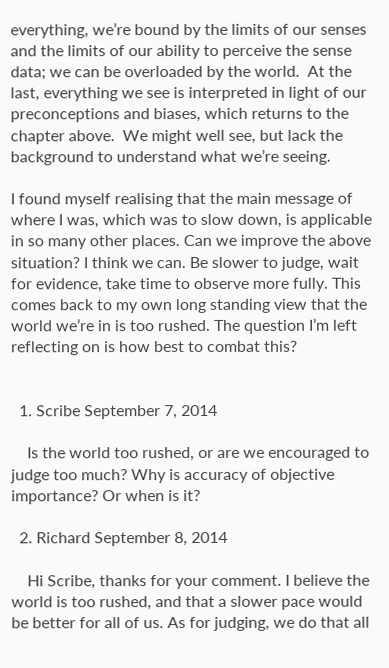everything, we’re bound by the limits of our senses and the limits of our ability to perceive the sense data; we can be overloaded by the world.  At the last, everything we see is interpreted in light of our preconceptions and biases, which returns to the chapter above.  We might well see, but lack the background to understand what we’re seeing.

I found myself realising that the main message of where I was, which was to slow down, is applicable in so many other places. Can we improve the above situation? I think we can. Be slower to judge, wait for evidence, take time to observe more fully. This comes back to my own long standing view that the world we’re in is too rushed. The question I’m left reflecting on is how best to combat this?


  1. Scribe September 7, 2014

    Is the world too rushed, or are we encouraged to judge too much? Why is accuracy of objective importance? Or when is it?

  2. Richard September 8, 2014

    Hi Scribe, thanks for your comment. I believe the world is too rushed, and that a slower pace would be better for all of us. As for judging, we do that all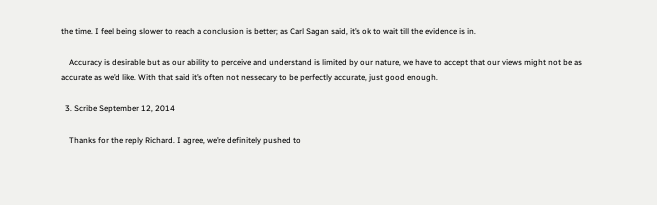the time. I feel being slower to reach a conclusion is better; as Carl Sagan said, it’s ok to wait till the evidence is in.

    Accuracy is desirable but as our ability to perceive and understand is limited by our nature, we have to accept that our views might not be as accurate as we’d like. With that said it’s often not nessecary to be perfectly accurate, just good enough.

  3. Scribe September 12, 2014

    Thanks for the reply Richard. I agree, we’re definitely pushed to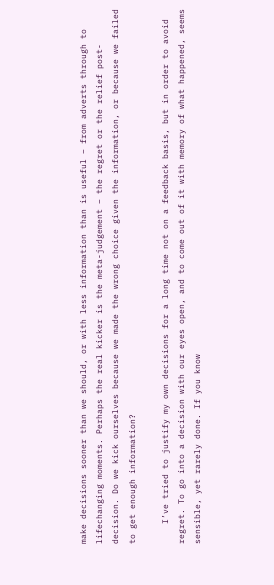make decisions sooner than we should, or with less information than is useful – from adverts through to lifechanging moments. Perhaps the real kicker is the meta-judgement – the regret or the relief post-decision. Do we kick ourselves because we made the wrong choice given the information, or because we failed to get enough information?

    I’ve tried to justify my own decisions for a long time not on a feedback basis, but in order to avoid regret. To go into a decision with our eyes open, and to come out of it with memory of what happened, seems sensible, yet rarely done. If you know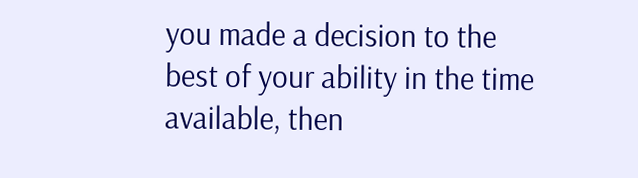you made a decision to the best of your ability in the time available, then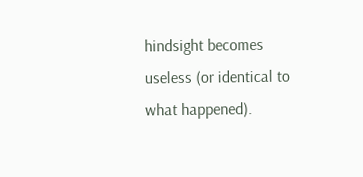hindsight becomes useless (or identical to what happened).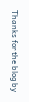Thanks for the blog by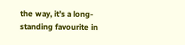the way, it’s a long-standing favourite in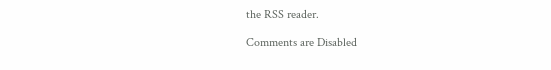the RSS reader.

Comments are Disabled